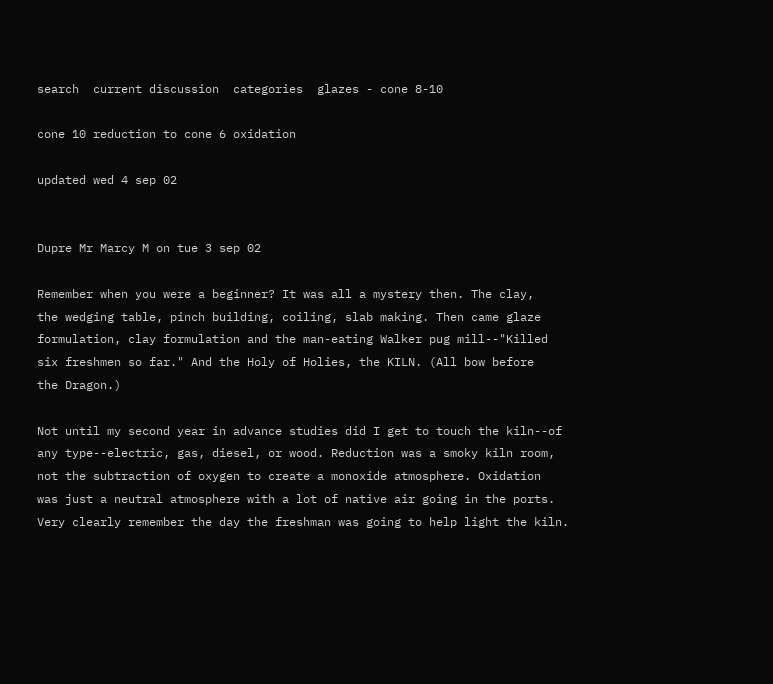search  current discussion  categories  glazes - cone 8-10

cone 10 reduction to cone 6 oxidation

updated wed 4 sep 02


Dupre Mr Marcy M on tue 3 sep 02

Remember when you were a beginner? It was all a mystery then. The clay,
the wedging table, pinch building, coiling, slab making. Then came glaze
formulation, clay formulation and the man-eating Walker pug mill--"Killed
six freshmen so far." And the Holy of Holies, the KILN. (All bow before
the Dragon.)

Not until my second year in advance studies did I get to touch the kiln--of
any type--electric, gas, diesel, or wood. Reduction was a smoky kiln room,
not the subtraction of oxygen to create a monoxide atmosphere. Oxidation
was just a neutral atmosphere with a lot of native air going in the ports.
Very clearly remember the day the freshman was going to help light the kiln.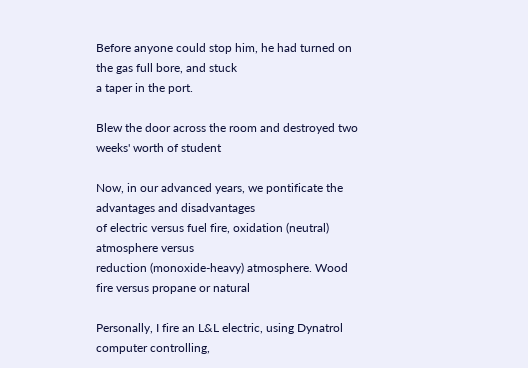Before anyone could stop him, he had turned on the gas full bore, and stuck
a taper in the port.

Blew the door across the room and destroyed two weeks' worth of student

Now, in our advanced years, we pontificate the advantages and disadvantages
of electric versus fuel fire, oxidation (neutral) atmosphere versus
reduction (monoxide-heavy) atmosphere. Wood fire versus propane or natural

Personally, I fire an L&L electric, using Dynatrol computer controlling,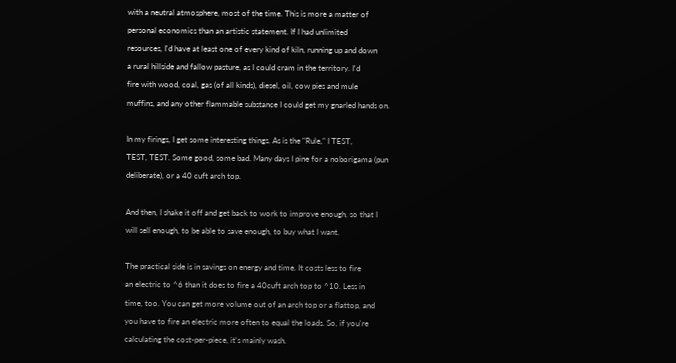with a neutral atmosphere, most of the time. This is more a matter of
personal economics than an artistic statement. If I had unlimited
resources, I'd have at least one of every kind of kiln, running up and down
a rural hillside and fallow pasture, as I could cram in the territory. I'd
fire with wood, coal, gas (of all kinds), diesel, oil, cow pies and mule
muffins, and any other flammable substance I could get my gnarled hands on.

In my firings, I get some interesting things. As is the "Rule," I TEST,
TEST, TEST. Some good, some bad. Many days I pine for a noborigama (pun
deliberate), or a 40 cuft arch top.

And then, I shake it off and get back to work to improve enough, so that I
will sell enough, to be able to save enough, to buy what I want.

The practical side is in savings on energy and time. It costs less to fire
an electric to ^6 than it does to fire a 40cuft arch top to ^10. Less in
time, too. You can get more volume out of an arch top or a flattop, and
you have to fire an electric more often to equal the loads. So, if you're
calculating the cost-per-piece, it's mainly wash.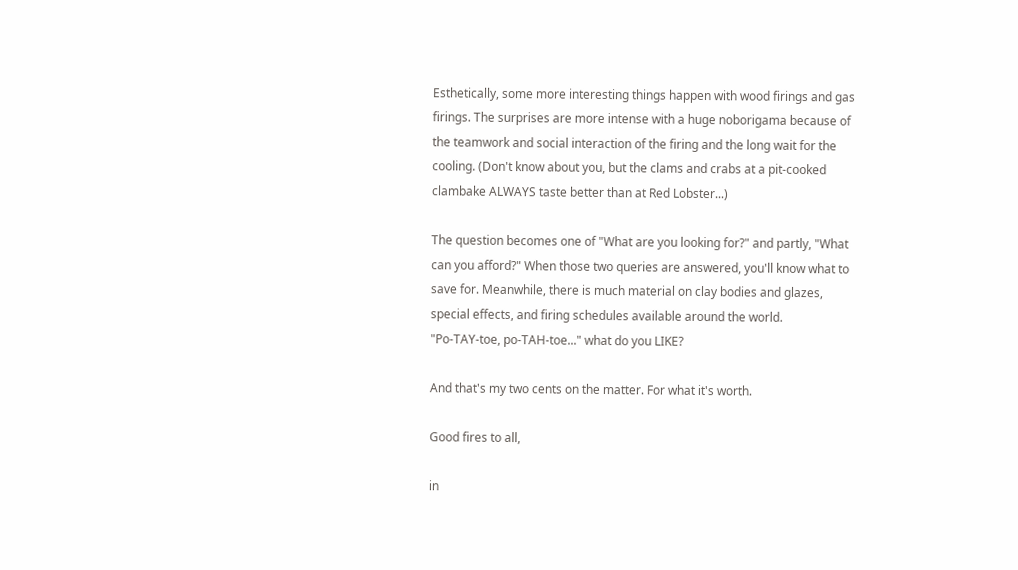Esthetically, some more interesting things happen with wood firings and gas
firings. The surprises are more intense with a huge noborigama because of
the teamwork and social interaction of the firing and the long wait for the
cooling. (Don't know about you, but the clams and crabs at a pit-cooked
clambake ALWAYS taste better than at Red Lobster...)

The question becomes one of "What are you looking for?" and partly, "What
can you afford?" When those two queries are answered, you'll know what to
save for. Meanwhile, there is much material on clay bodies and glazes,
special effects, and firing schedules available around the world.
"Po-TAY-toe, po-TAH-toe..." what do you LIKE?

And that's my two cents on the matter. For what it's worth.

Good fires to all,

in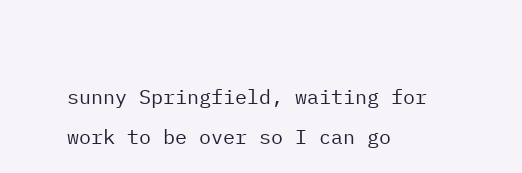sunny Springfield, waiting for work to be over so I can go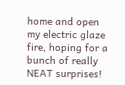home and open
my electric glaze fire, hoping for a bunch of really NEAT surprises!